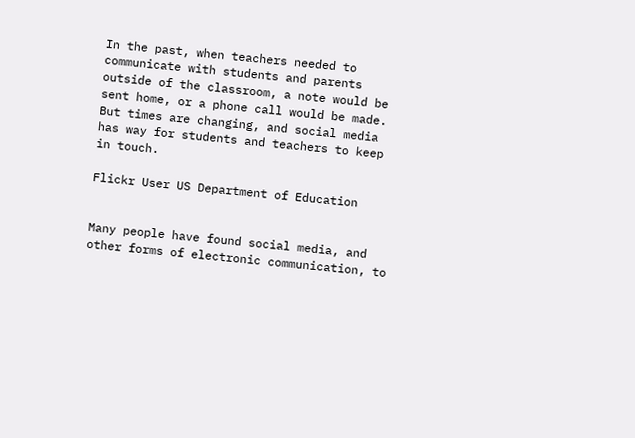In the past, when teachers needed to communicate with students and parents outside of the classroom, a note would be sent home, or a phone call would be made. But times are changing, and social media has way for students and teachers to keep in touch.

Flickr User US Department of Education


Many people have found social media, and other forms of electronic communication, to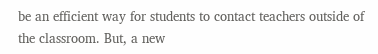be an efficient way for students to contact teachers outside of the classroom. But, a new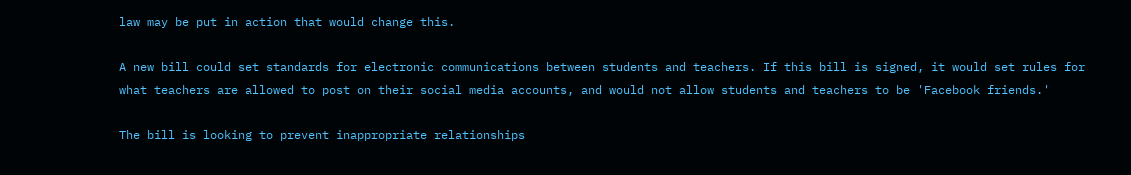law may be put in action that would change this.

A new bill could set standards for electronic communications between students and teachers. If this bill is signed, it would set rules for what teachers are allowed to post on their social media accounts, and would not allow students and teachers to be 'Facebook friends.'

The bill is looking to prevent inappropriate relationships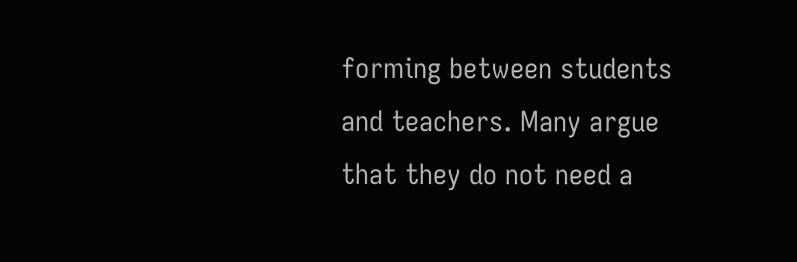forming between students and teachers. Many argue that they do not need a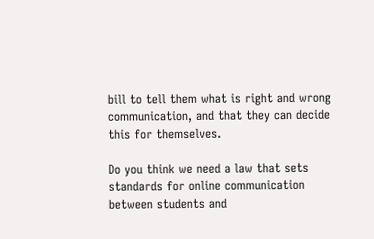bill to tell them what is right and wrong communication, and that they can decide this for themselves.

Do you think we need a law that sets standards for online communication between students and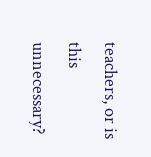teachers, or is this unnecessary?